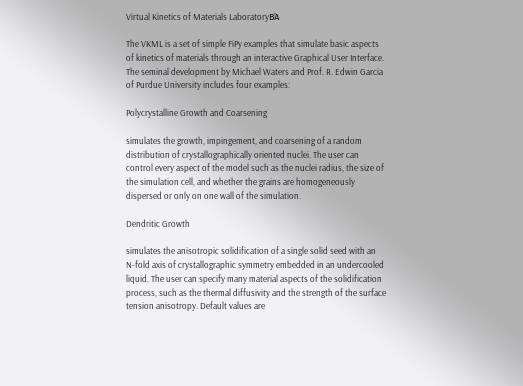Virtual Kinetics of Materials LaboratoryΒΆ

The VKML is a set of simple FiPy examples that simulate basic aspects of kinetics of materials through an interactive Graphical User Interface. The seminal development by Michael Waters and Prof. R. Edwin Garcia of Purdue University includes four examples:

Polycrystalline Growth and Coarsening

simulates the growth, impingement, and coarsening of a random distribution of crystallographically oriented nuclei. The user can control every aspect of the model such as the nuclei radius, the size of the simulation cell, and whether the grains are homogeneously dispersed or only on one wall of the simulation.

Dendritic Growth

simulates the anisotropic solidification of a single solid seed with an N-fold axis of crystallographic symmetry embedded in an undercooled liquid. The user can specify many material aspects of the solidification process, such as the thermal diffusivity and the strength of the surface tension anisotropy. Default values are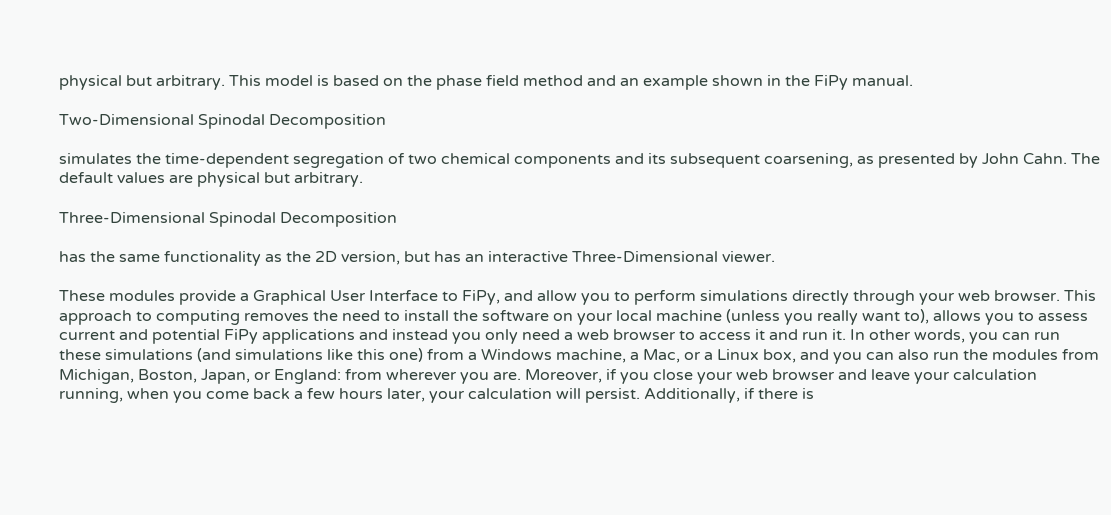physical but arbitrary. This model is based on the phase field method and an example shown in the FiPy manual.

Two-Dimensional Spinodal Decomposition

simulates the time-dependent segregation of two chemical components and its subsequent coarsening, as presented by John Cahn. The default values are physical but arbitrary.

Three-Dimensional Spinodal Decomposition

has the same functionality as the 2D version, but has an interactive Three-Dimensional viewer.

These modules provide a Graphical User Interface to FiPy, and allow you to perform simulations directly through your web browser. This approach to computing removes the need to install the software on your local machine (unless you really want to), allows you to assess current and potential FiPy applications and instead you only need a web browser to access it and run it. In other words, you can run these simulations (and simulations like this one) from a Windows machine, a Mac, or a Linux box, and you can also run the modules from Michigan, Boston, Japan, or England: from wherever you are. Moreover, if you close your web browser and leave your calculation running, when you come back a few hours later, your calculation will persist. Additionally, if there is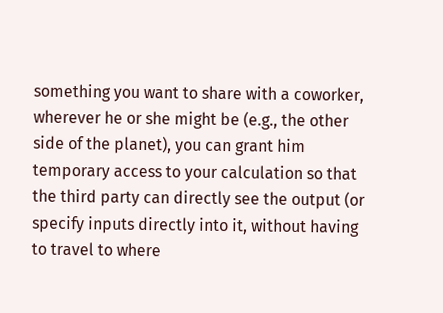something you want to share with a coworker, wherever he or she might be (e.g., the other side of the planet), you can grant him temporary access to your calculation so that the third party can directly see the output (or specify inputs directly into it, without having to travel to where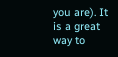you are). It is a great way to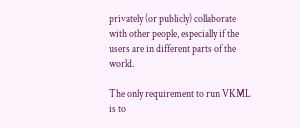privately (or publicly) collaborate with other people, especially if the users are in different parts of the world.

The only requirement to run VKML is to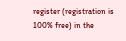register (registration is 100% free) in the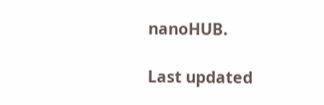nanoHUB.

Last updated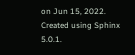on Jun 15, 2022. Created using Sphinx 5.0.1.